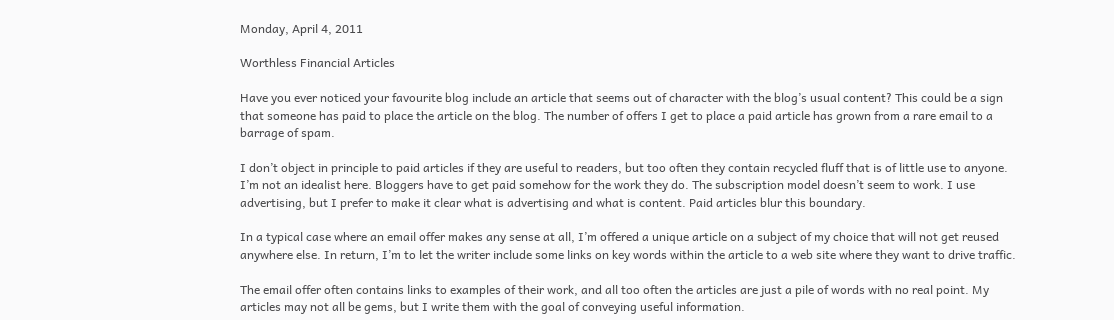Monday, April 4, 2011

Worthless Financial Articles

Have you ever noticed your favourite blog include an article that seems out of character with the blog’s usual content? This could be a sign that someone has paid to place the article on the blog. The number of offers I get to place a paid article has grown from a rare email to a barrage of spam.

I don’t object in principle to paid articles if they are useful to readers, but too often they contain recycled fluff that is of little use to anyone. I’m not an idealist here. Bloggers have to get paid somehow for the work they do. The subscription model doesn’t seem to work. I use advertising, but I prefer to make it clear what is advertising and what is content. Paid articles blur this boundary.

In a typical case where an email offer makes any sense at all, I’m offered a unique article on a subject of my choice that will not get reused anywhere else. In return, I’m to let the writer include some links on key words within the article to a web site where they want to drive traffic.

The email offer often contains links to examples of their work, and all too often the articles are just a pile of words with no real point. My articles may not all be gems, but I write them with the goal of conveying useful information.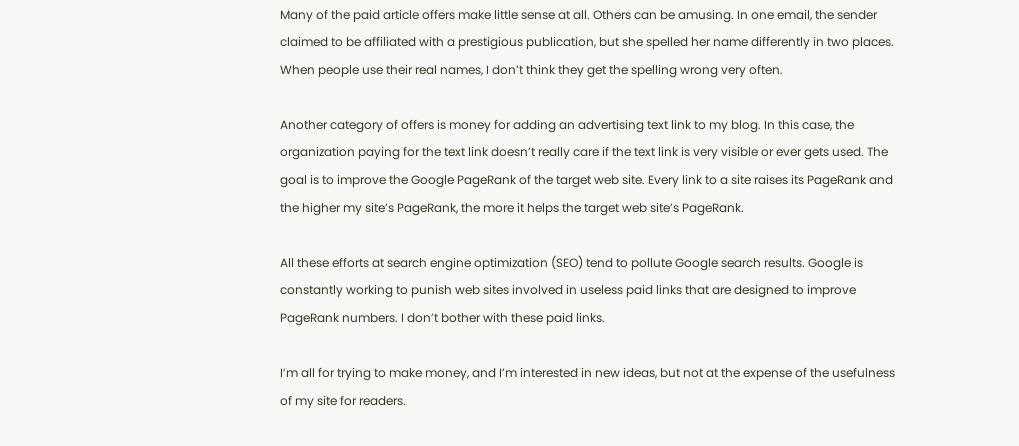Many of the paid article offers make little sense at all. Others can be amusing. In one email, the sender claimed to be affiliated with a prestigious publication, but she spelled her name differently in two places. When people use their real names, I don’t think they get the spelling wrong very often.

Another category of offers is money for adding an advertising text link to my blog. In this case, the organization paying for the text link doesn’t really care if the text link is very visible or ever gets used. The goal is to improve the Google PageRank of the target web site. Every link to a site raises its PageRank and the higher my site’s PageRank, the more it helps the target web site’s PageRank.

All these efforts at search engine optimization (SEO) tend to pollute Google search results. Google is constantly working to punish web sites involved in useless paid links that are designed to improve PageRank numbers. I don’t bother with these paid links.

I’m all for trying to make money, and I’m interested in new ideas, but not at the expense of the usefulness of my site for readers.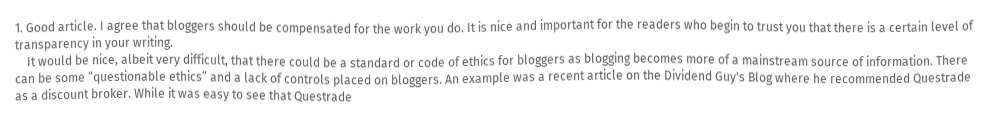1. Good article. I agree that bloggers should be compensated for the work you do. It is nice and important for the readers who begin to trust you that there is a certain level of transparency in your writing.
    It would be nice, albeit very difficult, that there could be a standard or code of ethics for bloggers as blogging becomes more of a mainstream source of information. There can be some “questionable ethics” and a lack of controls placed on bloggers. An example was a recent article on the Dividend Guy's Blog where he recommended Questrade as a discount broker. While it was easy to see that Questrade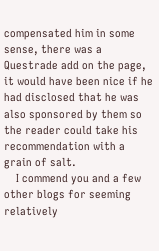compensated him in some sense, there was a Questrade add on the page, it would have been nice if he had disclosed that he was also sponsored by them so the reader could take his recommendation with a grain of salt.
    I commend you and a few other blogs for seeming relatively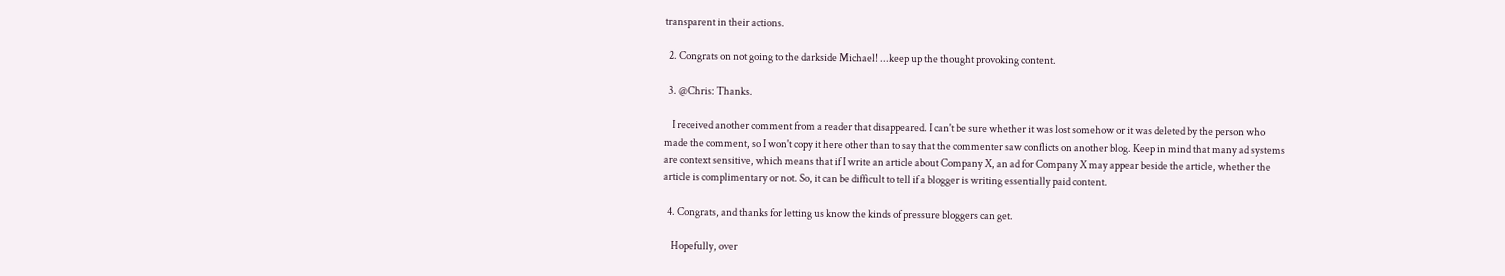transparent in their actions.

  2. Congrats on not going to the darkside Michael! ...keep up the thought provoking content.

  3. @Chris: Thanks.

    I received another comment from a reader that disappeared. I can't be sure whether it was lost somehow or it was deleted by the person who made the comment, so I won't copy it here other than to say that the commenter saw conflicts on another blog. Keep in mind that many ad systems are context sensitive, which means that if I write an article about Company X, an ad for Company X may appear beside the article, whether the article is complimentary or not. So, it can be difficult to tell if a blogger is writing essentially paid content.

  4. Congrats, and thanks for letting us know the kinds of pressure bloggers can get.

    Hopefully, over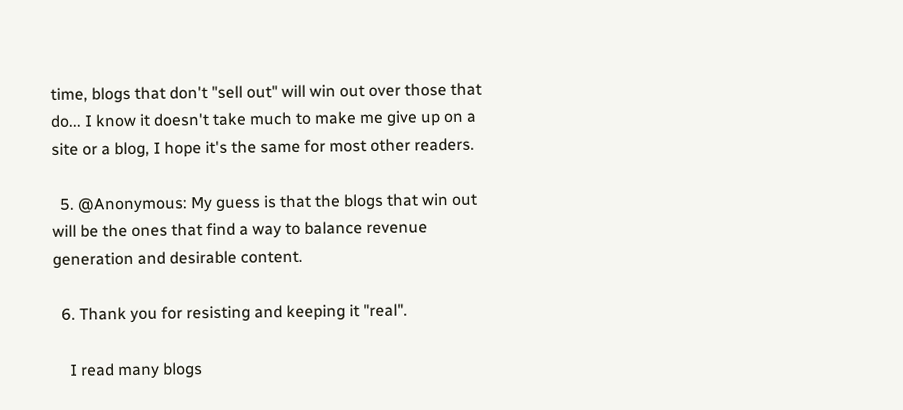time, blogs that don't "sell out" will win out over those that do... I know it doesn't take much to make me give up on a site or a blog, I hope it's the same for most other readers.

  5. @Anonymous: My guess is that the blogs that win out will be the ones that find a way to balance revenue generation and desirable content.

  6. Thank you for resisting and keeping it "real".

    I read many blogs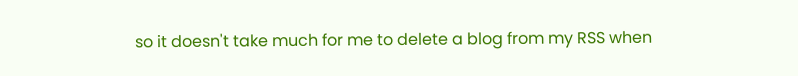so it doesn't take much for me to delete a blog from my RSS when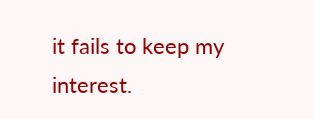it fails to keep my interest.